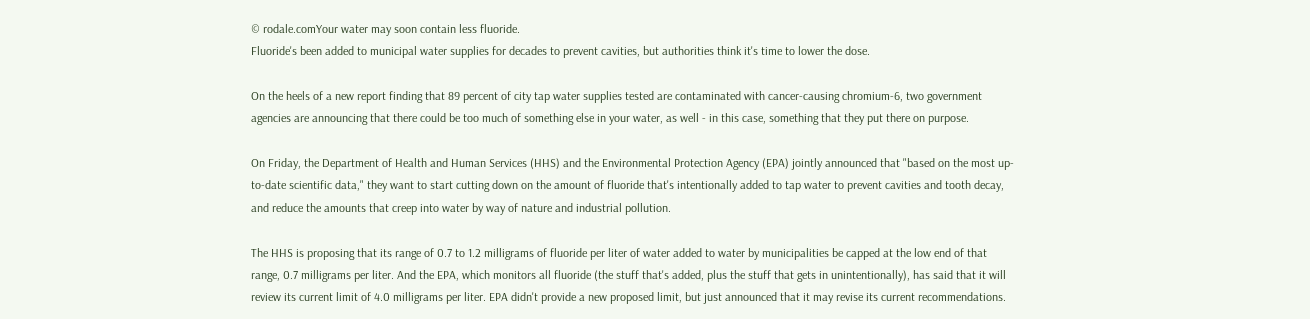© rodale.comYour water may soon contain less fluoride.
Fluoride's been added to municipal water supplies for decades to prevent cavities, but authorities think it's time to lower the dose.

On the heels of a new report finding that 89 percent of city tap water supplies tested are contaminated with cancer-causing chromium-6, two government agencies are announcing that there could be too much of something else in your water, as well - in this case, something that they put there on purpose.

On Friday, the Department of Health and Human Services (HHS) and the Environmental Protection Agency (EPA) jointly announced that "based on the most up-to-date scientific data," they want to start cutting down on the amount of fluoride that's intentionally added to tap water to prevent cavities and tooth decay, and reduce the amounts that creep into water by way of nature and industrial pollution.

The HHS is proposing that its range of 0.7 to 1.2 milligrams of fluoride per liter of water added to water by municipalities be capped at the low end of that range, 0.7 milligrams per liter. And the EPA, which monitors all fluoride (the stuff that's added, plus the stuff that gets in unintentionally), has said that it will review its current limit of 4.0 milligrams per liter. EPA didn't provide a new proposed limit, but just announced that it may revise its current recommendations.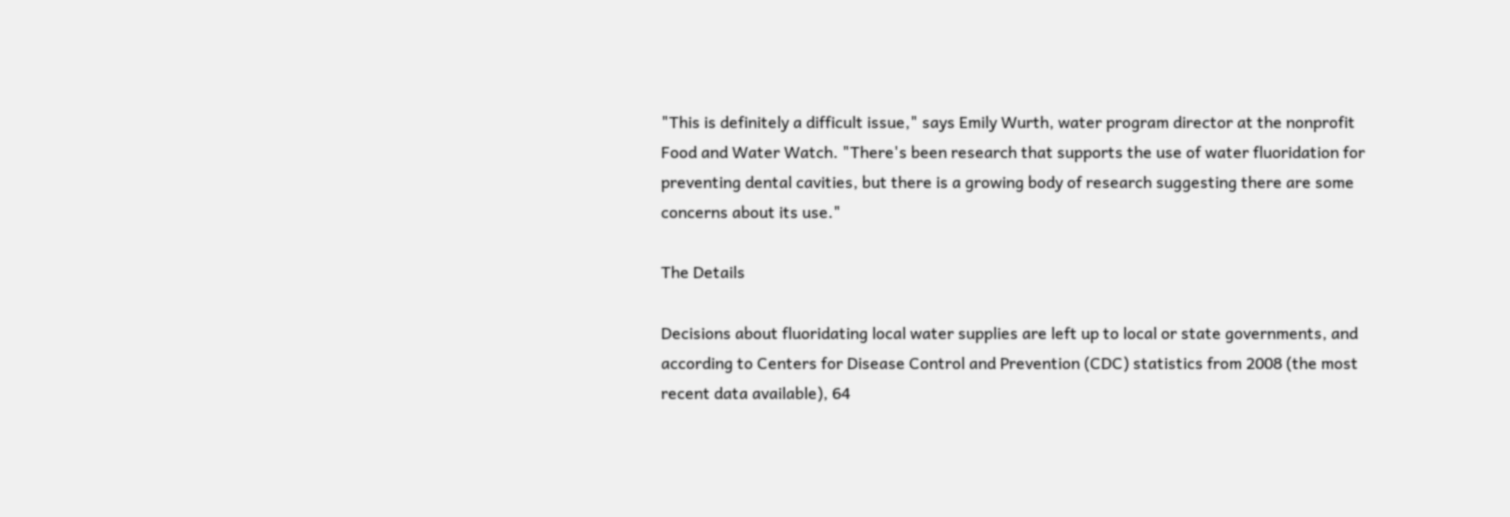"This is definitely a difficult issue," says Emily Wurth, water program director at the nonprofit Food and Water Watch. "There's been research that supports the use of water fluoridation for preventing dental cavities, but there is a growing body of research suggesting there are some concerns about its use."

The Details

Decisions about fluoridating local water supplies are left up to local or state governments, and according to Centers for Disease Control and Prevention (CDC) statistics from 2008 (the most recent data available), 64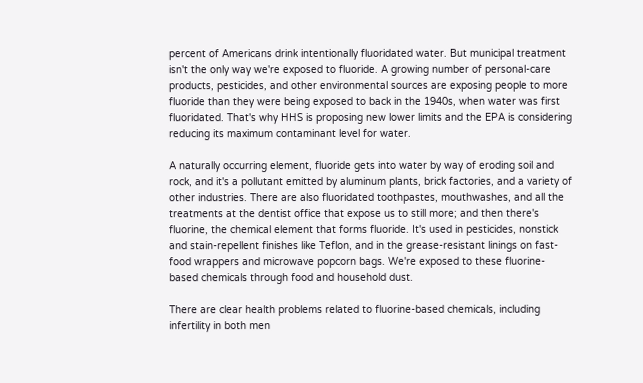percent of Americans drink intentionally fluoridated water. But municipal treatment isn't the only way we're exposed to fluoride. A growing number of personal-care products, pesticides, and other environmental sources are exposing people to more fluoride than they were being exposed to back in the 1940s, when water was first fluoridated. That's why HHS is proposing new lower limits and the EPA is considering reducing its maximum contaminant level for water.

A naturally occurring element, fluoride gets into water by way of eroding soil and rock, and it's a pollutant emitted by aluminum plants, brick factories, and a variety of other industries. There are also fluoridated toothpastes, mouthwashes, and all the treatments at the dentist office that expose us to still more; and then there's fluorine, the chemical element that forms fluoride. It's used in pesticides, nonstick and stain-repellent finishes like Teflon, and in the grease-resistant linings on fast-food wrappers and microwave popcorn bags. We're exposed to these fluorine-based chemicals through food and household dust.

There are clear health problems related to fluorine-based chemicals, including infertility in both men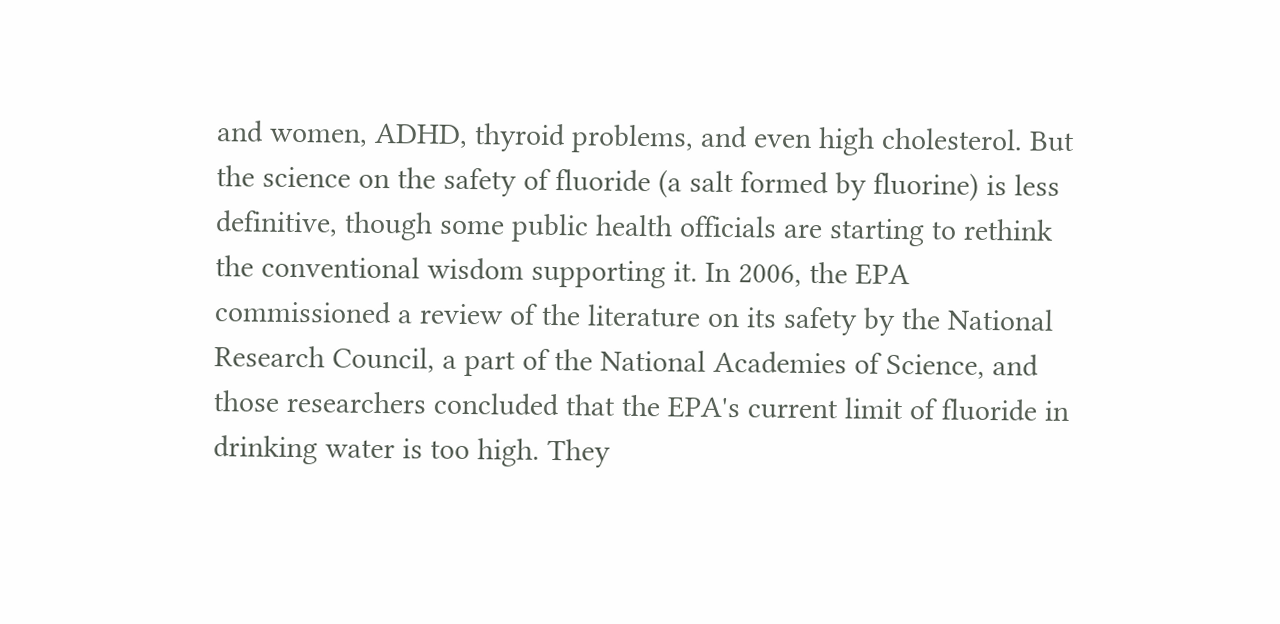and women, ADHD, thyroid problems, and even high cholesterol. But the science on the safety of fluoride (a salt formed by fluorine) is less definitive, though some public health officials are starting to rethink the conventional wisdom supporting it. In 2006, the EPA commissioned a review of the literature on its safety by the National Research Council, a part of the National Academies of Science, and those researchers concluded that the EPA's current limit of fluoride in drinking water is too high. They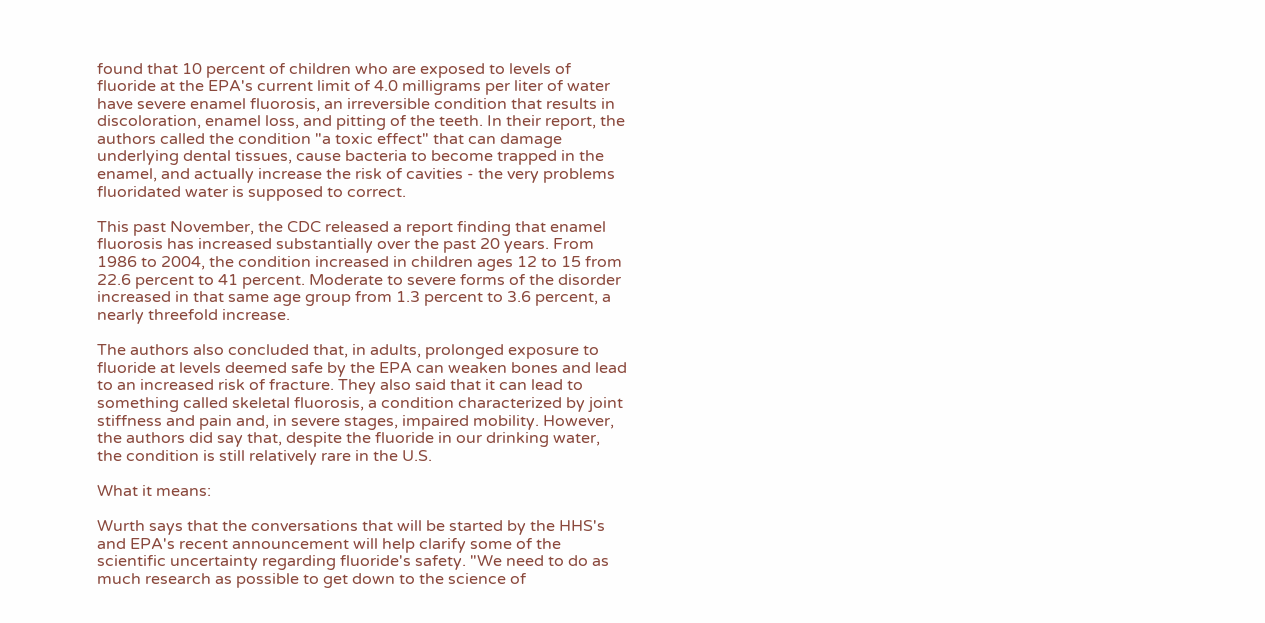found that 10 percent of children who are exposed to levels of fluoride at the EPA's current limit of 4.0 milligrams per liter of water have severe enamel fluorosis, an irreversible condition that results in discoloration, enamel loss, and pitting of the teeth. In their report, the authors called the condition "a toxic effect" that can damage underlying dental tissues, cause bacteria to become trapped in the enamel, and actually increase the risk of cavities - the very problems fluoridated water is supposed to correct.

This past November, the CDC released a report finding that enamel fluorosis has increased substantially over the past 20 years. From 1986 to 2004, the condition increased in children ages 12 to 15 from 22.6 percent to 41 percent. Moderate to severe forms of the disorder increased in that same age group from 1.3 percent to 3.6 percent, a nearly threefold increase.

The authors also concluded that, in adults, prolonged exposure to fluoride at levels deemed safe by the EPA can weaken bones and lead to an increased risk of fracture. They also said that it can lead to something called skeletal fluorosis, a condition characterized by joint stiffness and pain and, in severe stages, impaired mobility. However, the authors did say that, despite the fluoride in our drinking water, the condition is still relatively rare in the U.S.

What it means:

Wurth says that the conversations that will be started by the HHS's and EPA's recent announcement will help clarify some of the scientific uncertainty regarding fluoride's safety. "We need to do as much research as possible to get down to the science of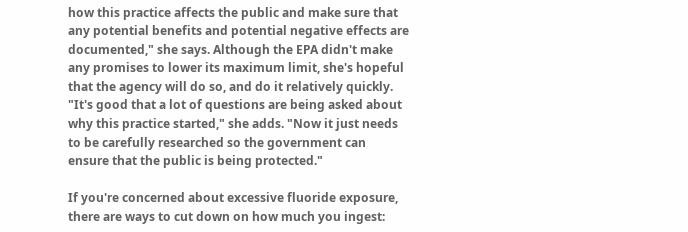how this practice affects the public and make sure that any potential benefits and potential negative effects are documented," she says. Although the EPA didn't make any promises to lower its maximum limit, she's hopeful that the agency will do so, and do it relatively quickly. "It's good that a lot of questions are being asked about why this practice started," she adds. "Now it just needs to be carefully researched so the government can ensure that the public is being protected."

If you're concerned about excessive fluoride exposure, there are ways to cut down on how much you ingest: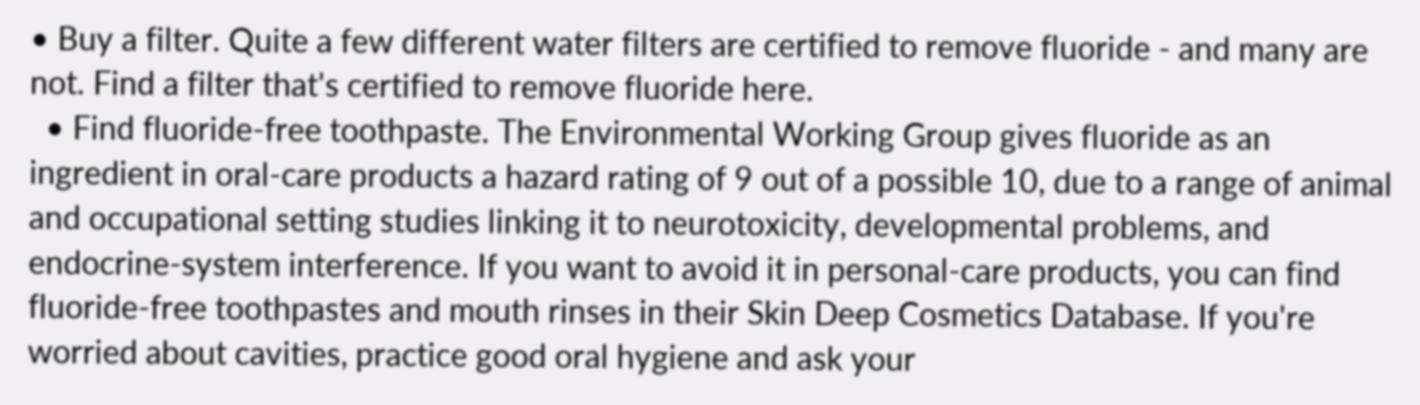• Buy a filter. Quite a few different water filters are certified to remove fluoride - and many are not. Find a filter that's certified to remove fluoride here.
  • Find fluoride-free toothpaste. The Environmental Working Group gives fluoride as an ingredient in oral-care products a hazard rating of 9 out of a possible 10, due to a range of animal and occupational setting studies linking it to neurotoxicity, developmental problems, and endocrine-system interference. If you want to avoid it in personal-care products, you can find fluoride-free toothpastes and mouth rinses in their Skin Deep Cosmetics Database. If you're worried about cavities, practice good oral hygiene and ask your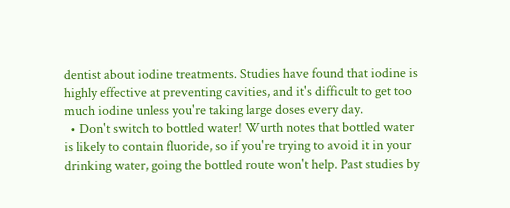dentist about iodine treatments. Studies have found that iodine is highly effective at preventing cavities, and it's difficult to get too much iodine unless you're taking large doses every day.
  • Don't switch to bottled water! Wurth notes that bottled water is likely to contain fluoride, so if you're trying to avoid it in your drinking water, going the bottled route won't help. Past studies by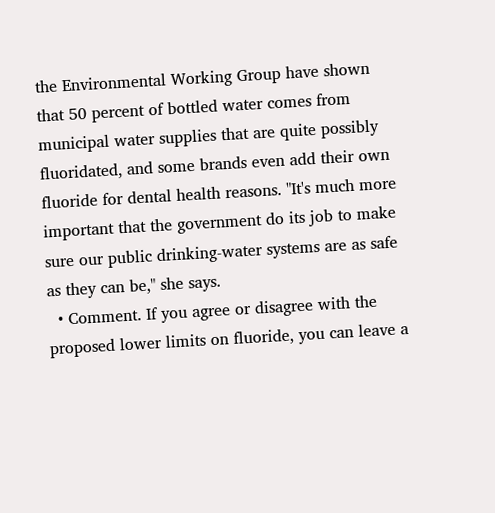the Environmental Working Group have shown that 50 percent of bottled water comes from municipal water supplies that are quite possibly fluoridated, and some brands even add their own fluoride for dental health reasons. "It's much more important that the government do its job to make sure our public drinking-water systems are as safe as they can be," she says.
  • Comment. If you agree or disagree with the proposed lower limits on fluoride, you can leave a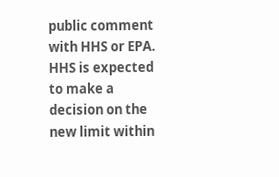public comment with HHS or EPA. HHS is expected to make a decision on the new limit within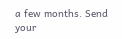a few months. Send your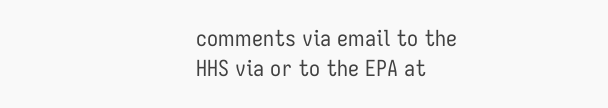comments via email to the HHS via or to the EPA at